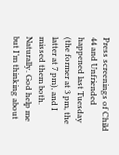Press screenings of Child 44 and Unfriended happened last Tuesday (the former at 3 pm, the latter at 7 pm), and I missed them both. Naturally. God help me but I’m thinking about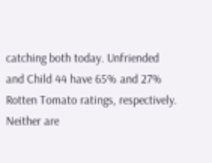catching both today. Unfriended and Child 44 have 65% and 27% Rotten Tomato ratings, respectively.  Neither are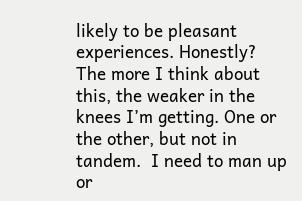likely to be pleasant experiences. Honestly? The more I think about this, the weaker in the knees I’m getting. One or the other, but not in tandem.  I need to man up or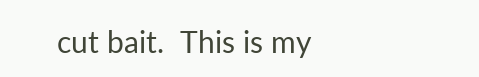cut bait.  This is my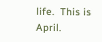life.  This is April.